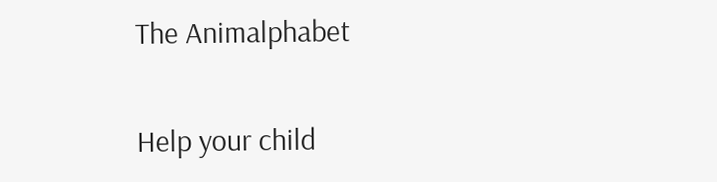The Animalphabet

Help your child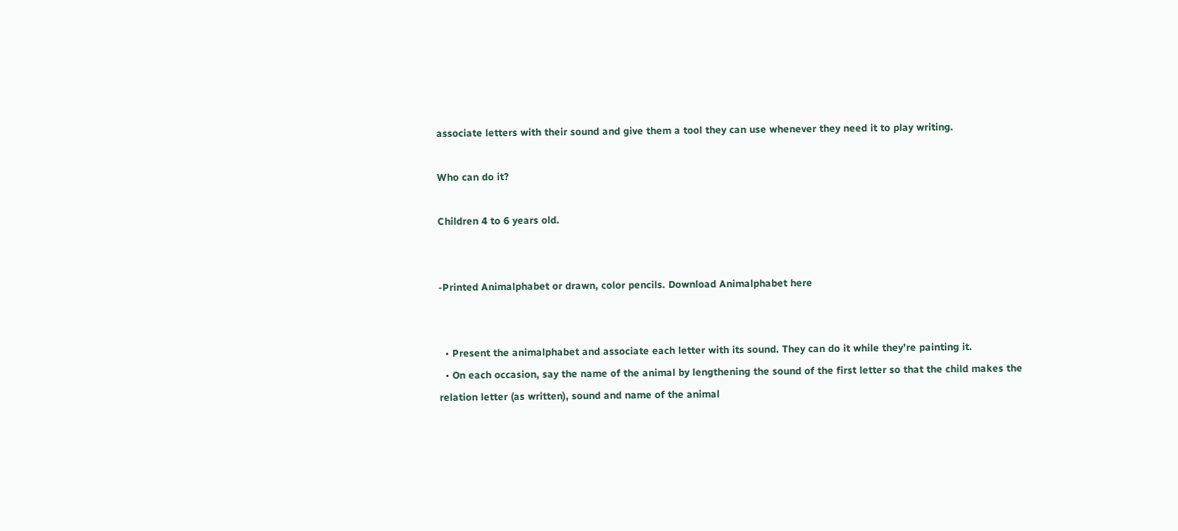associate letters with their sound and give them a tool they can use whenever they need it to play writing.

Who can do it?

Children 4 to 6 years old.


-Printed Animalphabet or drawn, color pencils. Download Animalphabet here


  • Present the animalphabet and associate each letter with its sound. They can do it while they’re painting it.
  • On each occasion, say the name of the animal by lengthening the sound of the first letter so that the child makes the relation letter (as written), sound and name of the animal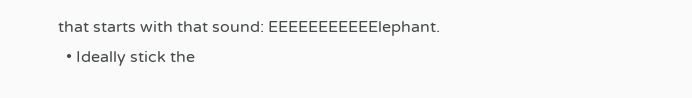that starts with that sound: EEEEEEEEEEElephant.
  • Ideally stick the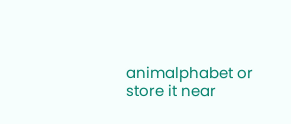animalphabet or store it near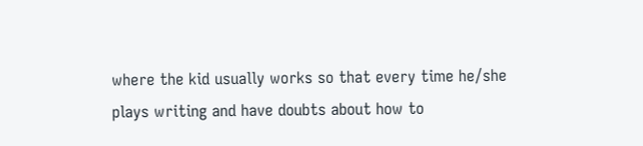where the kid usually works so that every time he/she plays writing and have doubts about how to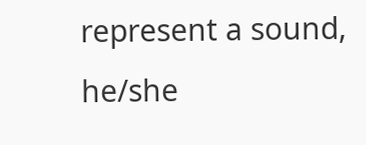represent a sound, he/she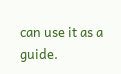can use it as a guide.